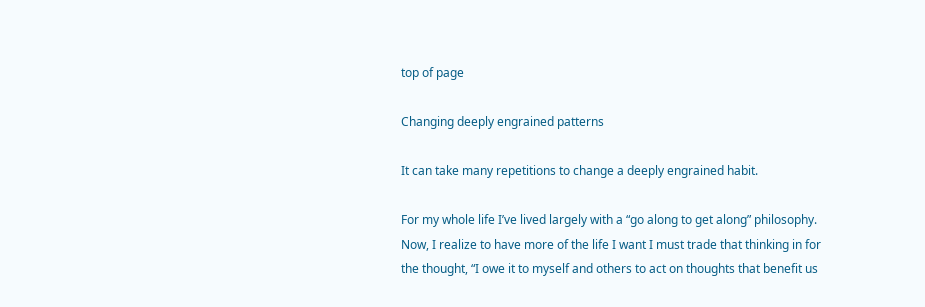top of page

Changing deeply engrained patterns

It can take many repetitions to change a deeply engrained habit.

For my whole life I’ve lived largely with a “go along to get along” philosophy. Now, I realize to have more of the life I want I must trade that thinking in for the thought, “I owe it to myself and others to act on thoughts that benefit us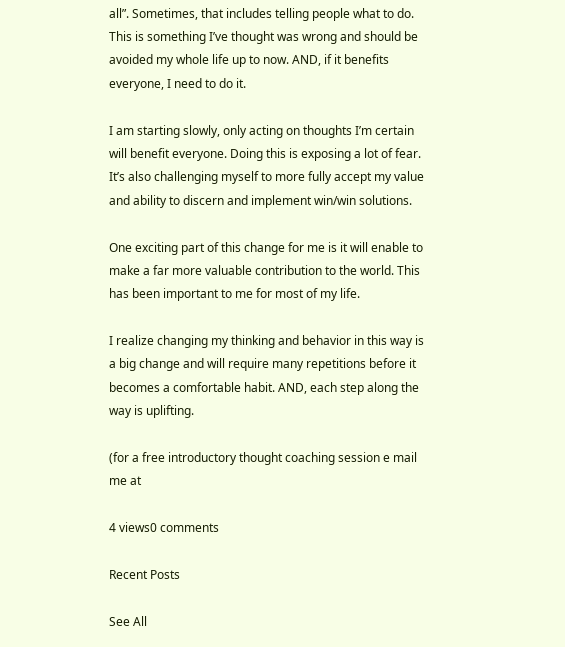all”. Sometimes, that includes telling people what to do. This is something I’ve thought was wrong and should be avoided my whole life up to now. AND, if it benefits everyone, I need to do it.

I am starting slowly, only acting on thoughts I’m certain will benefit everyone. Doing this is exposing a lot of fear. It’s also challenging myself to more fully accept my value and ability to discern and implement win/win solutions.

One exciting part of this change for me is it will enable to make a far more valuable contribution to the world. This has been important to me for most of my life.

I realize changing my thinking and behavior in this way is a big change and will require many repetitions before it becomes a comfortable habit. AND, each step along the way is uplifting.

(for a free introductory thought coaching session e mail me at

4 views0 comments

Recent Posts

See All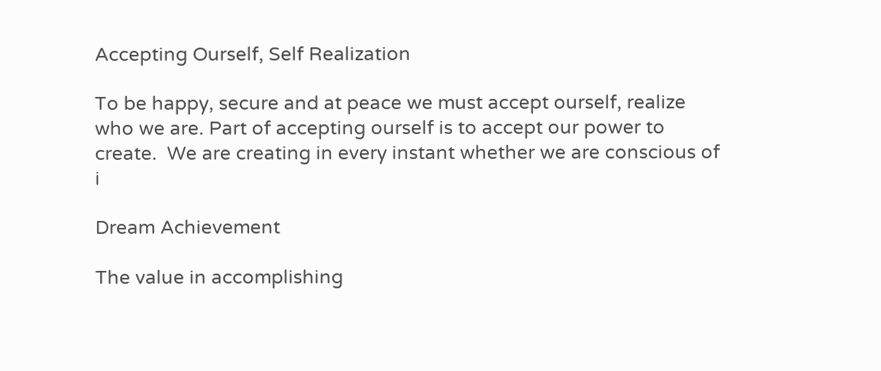Accepting Ourself, Self Realization

To be happy, secure and at peace we must accept ourself, realize who we are. Part of accepting ourself is to accept our power to create.  We are creating in every instant whether we are conscious of i

Dream Achievement

The value in accomplishing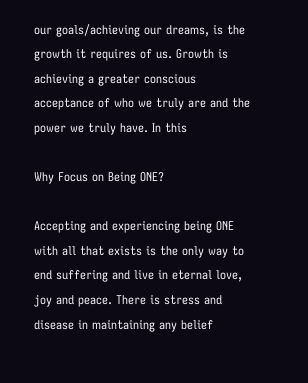our goals/achieving our dreams, is the growth it requires of us. Growth is achieving a greater conscious acceptance of who we truly are and the power we truly have. In this

Why Focus on Being ONE?

Accepting and experiencing being ONE with all that exists is the only way to end suffering and live in eternal love, joy and peace. There is stress and disease in maintaining any belief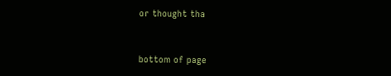or thought tha


bottom of page